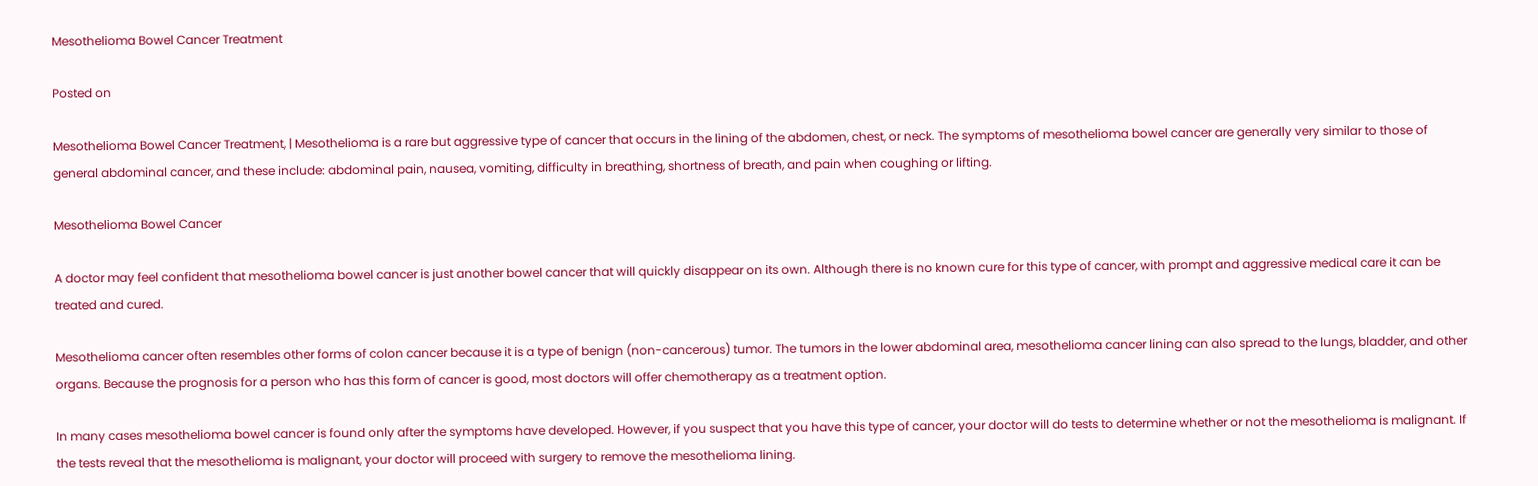Mesothelioma Bowel Cancer Treatment

Posted on

Mesothelioma Bowel Cancer Treatment, | Mesothelioma is a rare but aggressive type of cancer that occurs in the lining of the abdomen, chest, or neck. The symptoms of mesothelioma bowel cancer are generally very similar to those of general abdominal cancer, and these include: abdominal pain, nausea, vomiting, difficulty in breathing, shortness of breath, and pain when coughing or lifting.

Mesothelioma Bowel Cancer

A doctor may feel confident that mesothelioma bowel cancer is just another bowel cancer that will quickly disappear on its own. Although there is no known cure for this type of cancer, with prompt and aggressive medical care it can be treated and cured.

Mesothelioma cancer often resembles other forms of colon cancer because it is a type of benign (non-cancerous) tumor. The tumors in the lower abdominal area, mesothelioma cancer lining can also spread to the lungs, bladder, and other organs. Because the prognosis for a person who has this form of cancer is good, most doctors will offer chemotherapy as a treatment option.

In many cases mesothelioma bowel cancer is found only after the symptoms have developed. However, if you suspect that you have this type of cancer, your doctor will do tests to determine whether or not the mesothelioma is malignant. If the tests reveal that the mesothelioma is malignant, your doctor will proceed with surgery to remove the mesothelioma lining.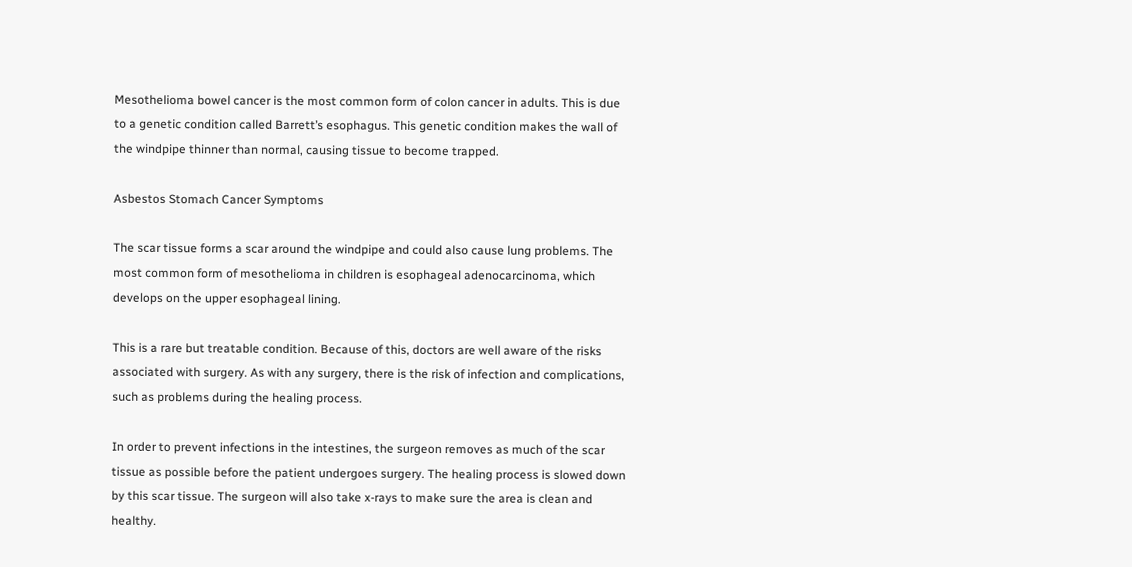Mesothelioma bowel cancer is the most common form of colon cancer in adults. This is due to a genetic condition called Barrett’s esophagus. This genetic condition makes the wall of the windpipe thinner than normal, causing tissue to become trapped.

Asbestos Stomach Cancer Symptoms

The scar tissue forms a scar around the windpipe and could also cause lung problems. The most common form of mesothelioma in children is esophageal adenocarcinoma, which develops on the upper esophageal lining.

This is a rare but treatable condition. Because of this, doctors are well aware of the risks associated with surgery. As with any surgery, there is the risk of infection and complications, such as problems during the healing process.

In order to prevent infections in the intestines, the surgeon removes as much of the scar tissue as possible before the patient undergoes surgery. The healing process is slowed down by this scar tissue. The surgeon will also take x-rays to make sure the area is clean and healthy.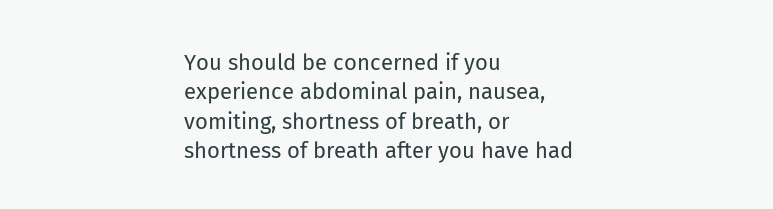You should be concerned if you experience abdominal pain, nausea, vomiting, shortness of breath, or shortness of breath after you have had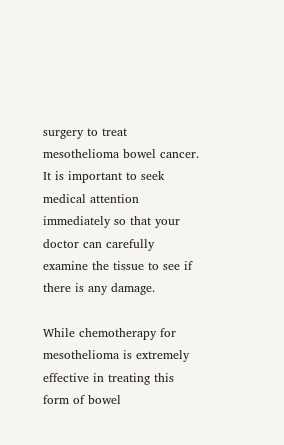surgery to treat mesothelioma bowel cancer. It is important to seek medical attention immediately so that your doctor can carefully examine the tissue to see if there is any damage.

While chemotherapy for mesothelioma is extremely effective in treating this form of bowel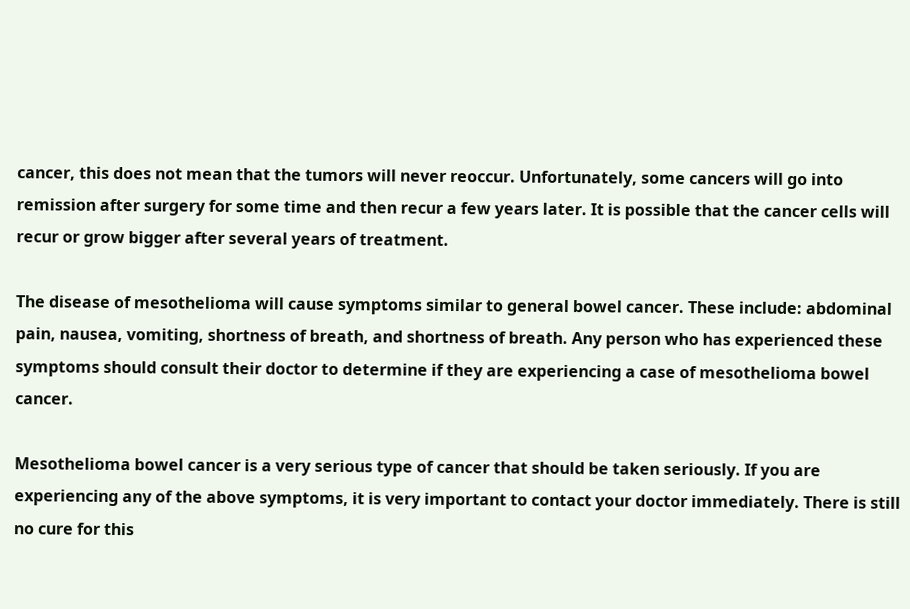cancer, this does not mean that the tumors will never reoccur. Unfortunately, some cancers will go into remission after surgery for some time and then recur a few years later. It is possible that the cancer cells will recur or grow bigger after several years of treatment.

The disease of mesothelioma will cause symptoms similar to general bowel cancer. These include: abdominal pain, nausea, vomiting, shortness of breath, and shortness of breath. Any person who has experienced these symptoms should consult their doctor to determine if they are experiencing a case of mesothelioma bowel cancer.

Mesothelioma bowel cancer is a very serious type of cancer that should be taken seriously. If you are experiencing any of the above symptoms, it is very important to contact your doctor immediately. There is still no cure for this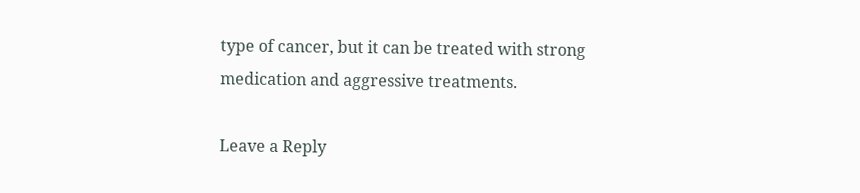type of cancer, but it can be treated with strong medication and aggressive treatments.

Leave a Reply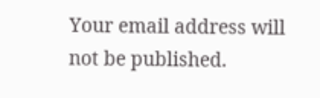Your email address will not be published.